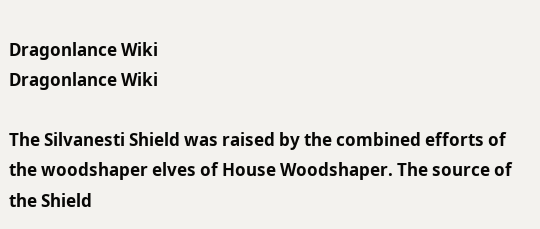Dragonlance Wiki
Dragonlance Wiki

The Silvanesti Shield was raised by the combined efforts of the woodshaper elves of House Woodshaper. The source of the Shield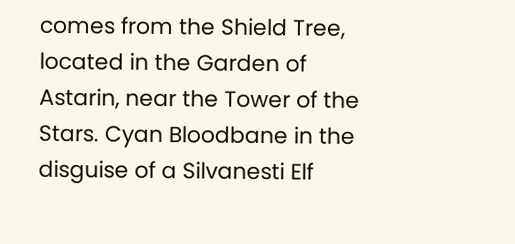comes from the Shield Tree, located in the Garden of Astarin, near the Tower of the Stars. Cyan Bloodbane in the disguise of a Silvanesti Elf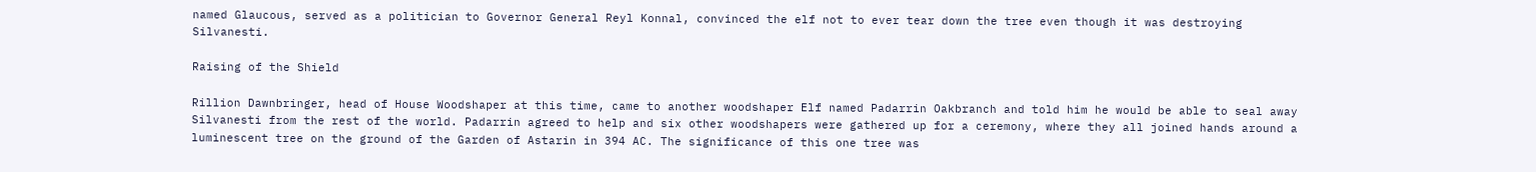named Glaucous, served as a politician to Governor General Reyl Konnal, convinced the elf not to ever tear down the tree even though it was destroying Silvanesti.

Raising of the Shield

Rillion Dawnbringer, head of House Woodshaper at this time, came to another woodshaper Elf named Padarrin Oakbranch and told him he would be able to seal away Silvanesti from the rest of the world. Padarrin agreed to help and six other woodshapers were gathered up for a ceremony, where they all joined hands around a luminescent tree on the ground of the Garden of Astarin in 394 AC. The significance of this one tree was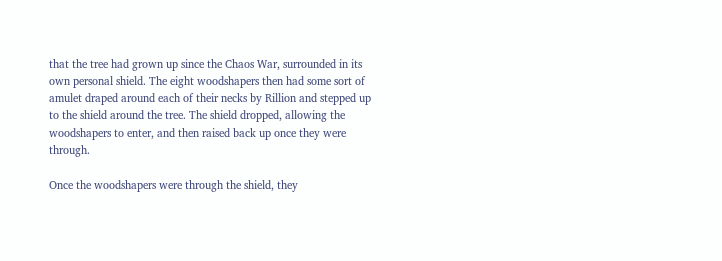that the tree had grown up since the Chaos War, surrounded in its own personal shield. The eight woodshapers then had some sort of amulet draped around each of their necks by Rillion and stepped up to the shield around the tree. The shield dropped, allowing the woodshapers to enter, and then raised back up once they were through.

Once the woodshapers were through the shield, they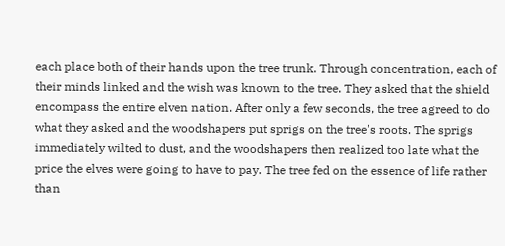each place both of their hands upon the tree trunk. Through concentration, each of their minds linked and the wish was known to the tree. They asked that the shield encompass the entire elven nation. After only a few seconds, the tree agreed to do what they asked and the woodshapers put sprigs on the tree's roots. The sprigs immediately wilted to dust, and the woodshapers then realized too late what the price the elves were going to have to pay. The tree fed on the essence of life rather than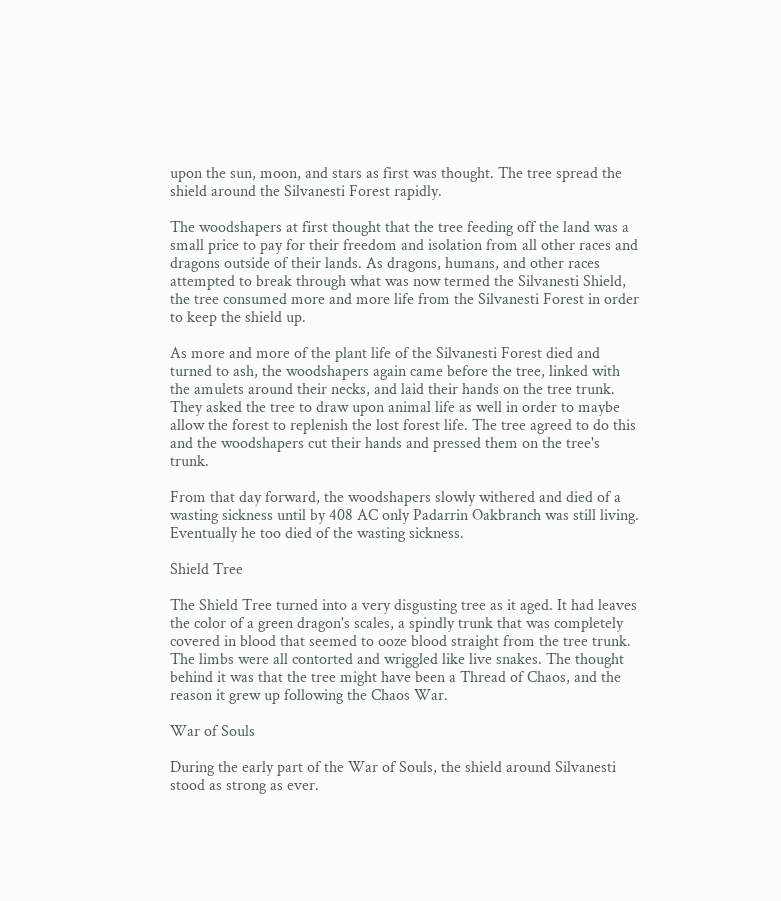upon the sun, moon, and stars as first was thought. The tree spread the shield around the Silvanesti Forest rapidly.

The woodshapers at first thought that the tree feeding off the land was a small price to pay for their freedom and isolation from all other races and dragons outside of their lands. As dragons, humans, and other races attempted to break through what was now termed the Silvanesti Shield, the tree consumed more and more life from the Silvanesti Forest in order to keep the shield up.

As more and more of the plant life of the Silvanesti Forest died and turned to ash, the woodshapers again came before the tree, linked with the amulets around their necks, and laid their hands on the tree trunk. They asked the tree to draw upon animal life as well in order to maybe allow the forest to replenish the lost forest life. The tree agreed to do this and the woodshapers cut their hands and pressed them on the tree's trunk.

From that day forward, the woodshapers slowly withered and died of a wasting sickness until by 408 AC only Padarrin Oakbranch was still living. Eventually he too died of the wasting sickness.

Shield Tree

The Shield Tree turned into a very disgusting tree as it aged. It had leaves the color of a green dragon's scales, a spindly trunk that was completely covered in blood that seemed to ooze blood straight from the tree trunk. The limbs were all contorted and wriggled like live snakes. The thought behind it was that the tree might have been a Thread of Chaos, and the reason it grew up following the Chaos War.

War of Souls

During the early part of the War of Souls, the shield around Silvanesti stood as strong as ever.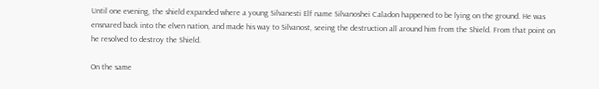Until one evening, the shield expanded where a young Silvanesti Elf name Silvanoshei Caladon happened to be lying on the ground. He was ensnared back into the elven nation, and made his way to Silvanost, seeing the destruction all around him from the Shield. From that point on he resolved to destroy the Shield.

On the same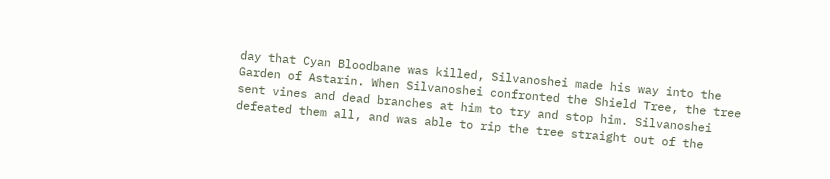day that Cyan Bloodbane was killed, Silvanoshei made his way into the Garden of Astarin. When Silvanoshei confronted the Shield Tree, the tree sent vines and dead branches at him to try and stop him. Silvanoshei defeated them all, and was able to rip the tree straight out of the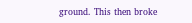ground. This then broke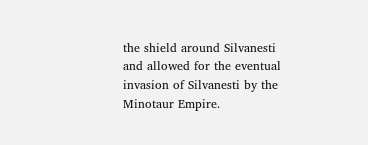the shield around Silvanesti and allowed for the eventual invasion of Silvanesti by the Minotaur Empire.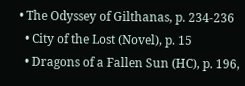• The Odyssey of Gilthanas, p. 234-236
  • City of the Lost (Novel), p. 15
  • Dragons of a Fallen Sun (HC), p. 196,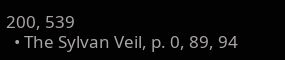200, 539
  • The Sylvan Veil, p. 0, 89, 94